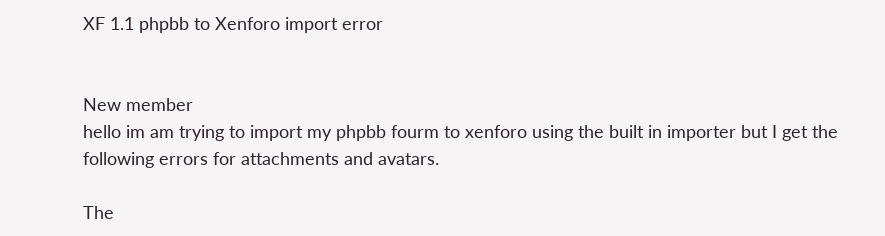XF 1.1 phpbb to Xenforo import error


New member
hello im am trying to import my phpbb fourm to xenforo using the built in importer but I get the following errors for attachments and avatars.

The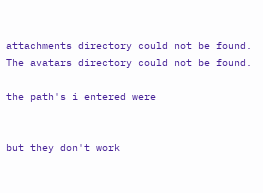attachments directory could not be found.
The avatars directory could not be found.

the path's i entered were


but they don't work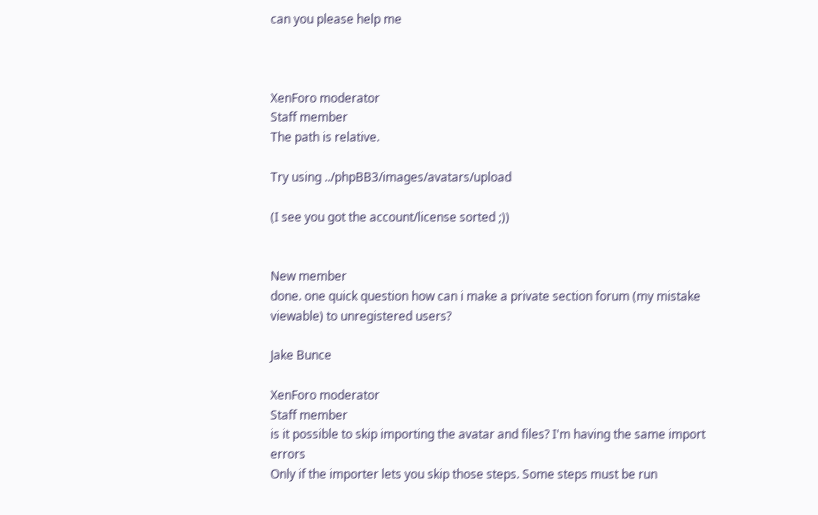can you please help me



XenForo moderator
Staff member
The path is relative.

Try using ../phpBB3/images/avatars/upload

(I see you got the account/license sorted ;))


New member
done. one quick question how can i make a private section forum (my mistake viewable) to unregistered users?

Jake Bunce

XenForo moderator
Staff member
is it possible to skip importing the avatar and files? I'm having the same import errors
Only if the importer lets you skip those steps. Some steps must be run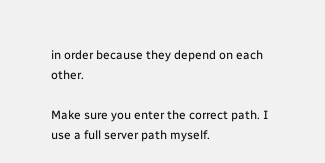in order because they depend on each other.

Make sure you enter the correct path. I use a full server path myself.